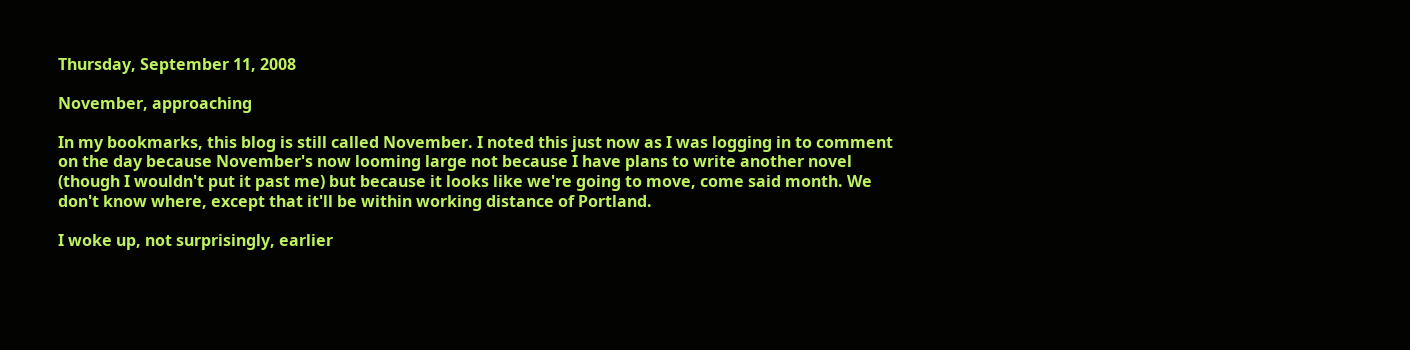Thursday, September 11, 2008

November, approaching

In my bookmarks, this blog is still called November. I noted this just now as I was logging in to comment on the day because November's now looming large not because I have plans to write another novel (though I wouldn't put it past me) but because it looks like we're going to move, come said month. We don't know where, except that it'll be within working distance of Portland.

I woke up, not surprisingly, earlier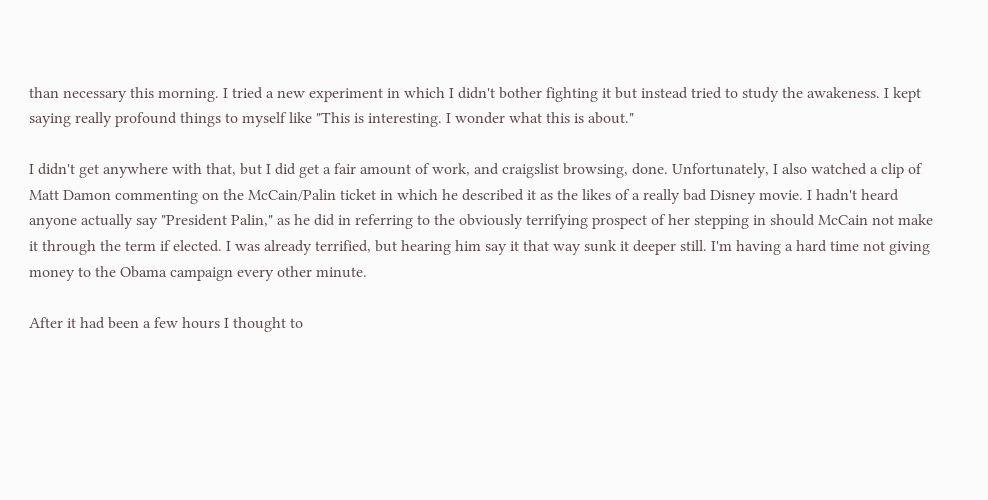than necessary this morning. I tried a new experiment in which I didn't bother fighting it but instead tried to study the awakeness. I kept saying really profound things to myself like "This is interesting. I wonder what this is about."

I didn't get anywhere with that, but I did get a fair amount of work, and craigslist browsing, done. Unfortunately, I also watched a clip of Matt Damon commenting on the McCain/Palin ticket in which he described it as the likes of a really bad Disney movie. I hadn't heard anyone actually say "President Palin," as he did in referring to the obviously terrifying prospect of her stepping in should McCain not make it through the term if elected. I was already terrified, but hearing him say it that way sunk it deeper still. I'm having a hard time not giving money to the Obama campaign every other minute.

After it had been a few hours I thought to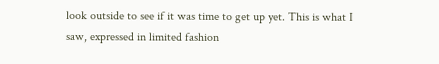look outside to see if it was time to get up yet. This is what I saw, expressed in limited fashion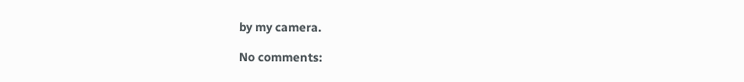by my camera.

No comments: